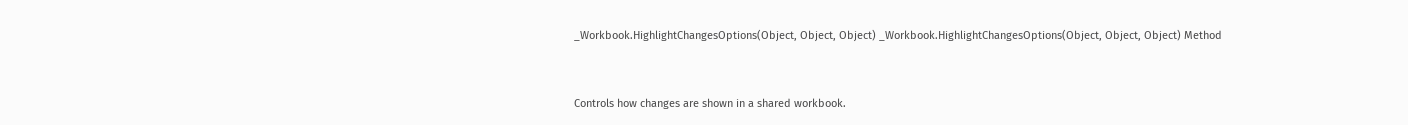_Workbook.HighlightChangesOptions(Object, Object, Object) _Workbook.HighlightChangesOptions(Object, Object, Object) Method


Controls how changes are shown in a shared workbook.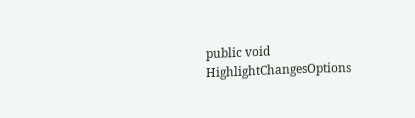public void HighlightChangesOptions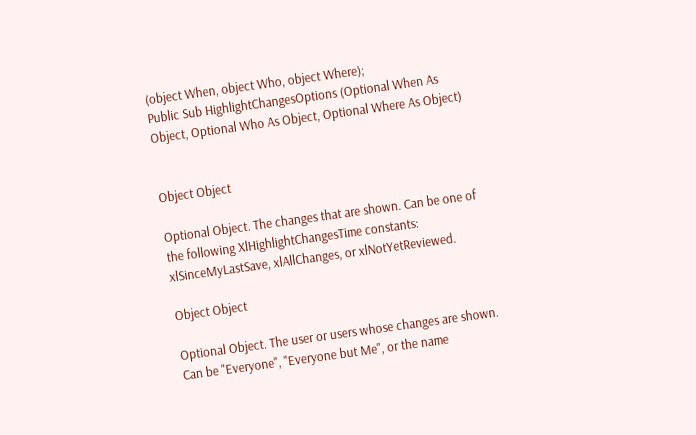(object When, object Who, object Where);
Public Sub HighlightChangesOptions (Optional When As Object, Optional Who As Object, Optional Where As Object)


Object Object

Optional Object. The changes that are shown. Can be one of the following XlHighlightChangesTime constants: xlSinceMyLastSave, xlAllChanges, or xlNotYetReviewed.

Object Object

Optional Object. The user or users whose changes are shown. Can be "Everyone", "Everyone but Me", or the name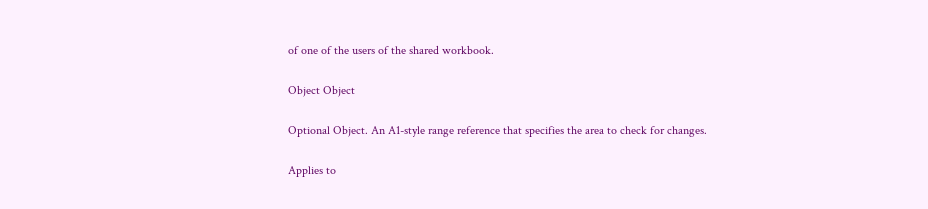of one of the users of the shared workbook.

Object Object

Optional Object. An A1-style range reference that specifies the area to check for changes.

Applies to